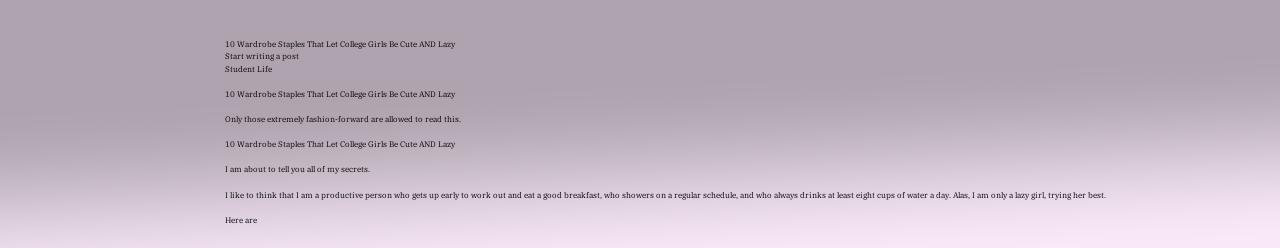10 Wardrobe Staples That Let College Girls Be Cute AND Lazy
Start writing a post
Student Life

10 Wardrobe Staples That Let College Girls Be Cute AND Lazy

Only those extremely fashion-forward are allowed to read this.

10 Wardrobe Staples That Let College Girls Be Cute AND Lazy

I am about to tell you all of my secrets.

I like to think that I am a productive person who gets up early to work out and eat a good breakfast, who showers on a regular schedule, and who always drinks at least eight cups of water a day. Alas, I am only a lazy girl, trying her best.

Here are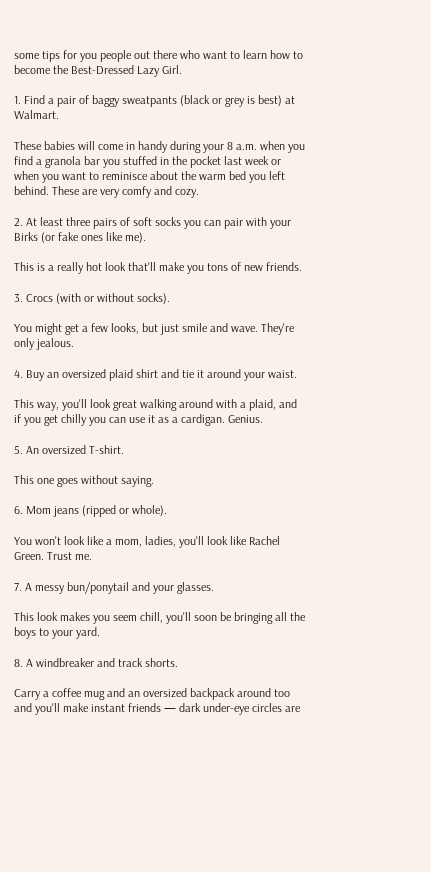some tips for you people out there who want to learn how to become the Best-Dressed Lazy Girl.

1. Find a pair of baggy sweatpants (black or grey is best) at Walmart.

These babies will come in handy during your 8 a.m. when you find a granola bar you stuffed in the pocket last week or when you want to reminisce about the warm bed you left behind. These are very comfy and cozy.

2. At least three pairs of soft socks you can pair with your Birks (or fake ones like me).

This is a really hot look that'll make you tons of new friends.

3. Crocs (with or without socks).

You might get a few looks, but just smile and wave. They're only jealous.

4. Buy an oversized plaid shirt and tie it around your waist.

This way, you'll look great walking around with a plaid, and if you get chilly you can use it as a cardigan. Genius.

5. An oversized T-shirt.

This one goes without saying.

6. Mom jeans (ripped or whole).

You won't look like a mom, ladies, you'll look like Rachel Green. Trust me.

7. A messy bun/ponytail and your glasses.

This look makes you seem chill, you'll soon be bringing all the boys to your yard.

8. A windbreaker and track shorts.

Carry a coffee mug and an oversized backpack around too and you'll make instant friends — dark under-eye circles are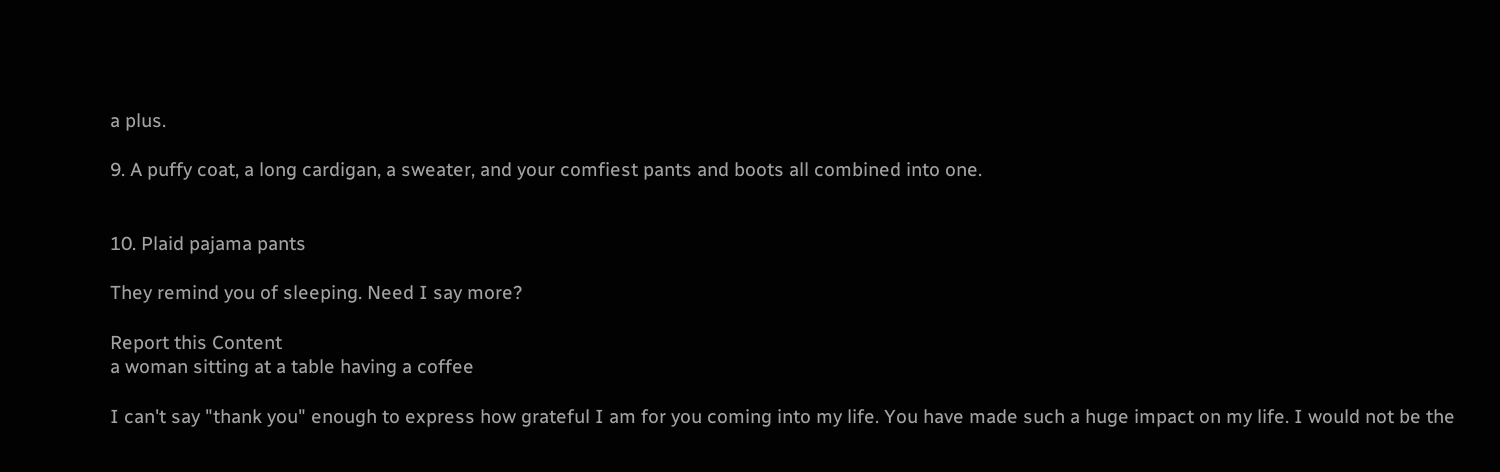a plus.

9. A puffy coat, a long cardigan, a sweater, and your comfiest pants and boots all combined into one.


10. Plaid pajama pants

They remind you of sleeping. Need I say more?

Report this Content
a woman sitting at a table having a coffee

I can't say "thank you" enough to express how grateful I am for you coming into my life. You have made such a huge impact on my life. I would not be the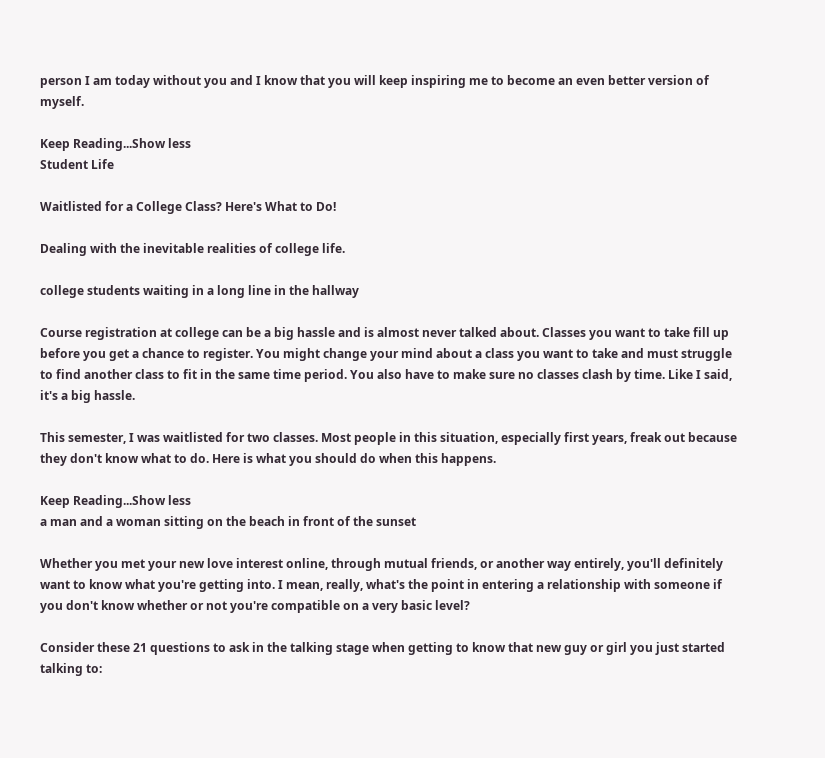person I am today without you and I know that you will keep inspiring me to become an even better version of myself.

Keep Reading...Show less
Student Life

Waitlisted for a College Class? Here's What to Do!

Dealing with the inevitable realities of college life.

college students waiting in a long line in the hallway

Course registration at college can be a big hassle and is almost never talked about. Classes you want to take fill up before you get a chance to register. You might change your mind about a class you want to take and must struggle to find another class to fit in the same time period. You also have to make sure no classes clash by time. Like I said, it's a big hassle.

This semester, I was waitlisted for two classes. Most people in this situation, especially first years, freak out because they don't know what to do. Here is what you should do when this happens.

Keep Reading...Show less
a man and a woman sitting on the beach in front of the sunset

Whether you met your new love interest online, through mutual friends, or another way entirely, you'll definitely want to know what you're getting into. I mean, really, what's the point in entering a relationship with someone if you don't know whether or not you're compatible on a very basic level?

Consider these 21 questions to ask in the talking stage when getting to know that new guy or girl you just started talking to: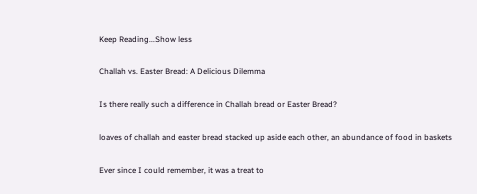Keep Reading...Show less

Challah vs. Easter Bread: A Delicious Dilemma

Is there really such a difference in Challah bread or Easter Bread?

loaves of challah and easter bread stacked up aside each other, an abundance of food in baskets

Ever since I could remember, it was a treat to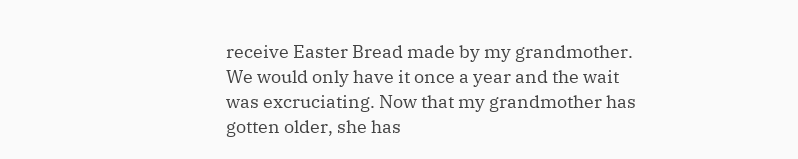receive Easter Bread made by my grandmother. We would only have it once a year and the wait was excruciating. Now that my grandmother has gotten older, she has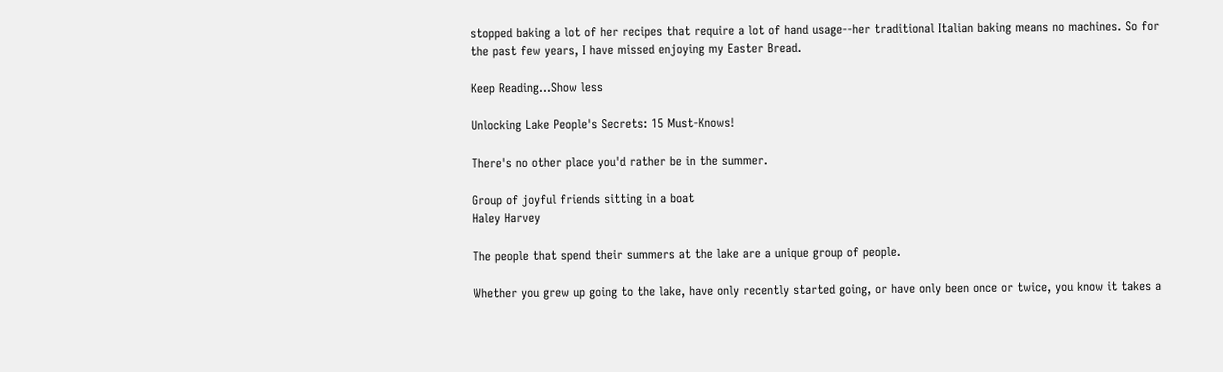stopped baking a lot of her recipes that require a lot of hand usage--her traditional Italian baking means no machines. So for the past few years, I have missed enjoying my Easter Bread.

Keep Reading...Show less

Unlocking Lake People's Secrets: 15 Must-Knows!

There's no other place you'd rather be in the summer.

Group of joyful friends sitting in a boat
Haley Harvey

The people that spend their summers at the lake are a unique group of people.

Whether you grew up going to the lake, have only recently started going, or have only been once or twice, you know it takes a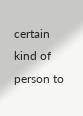certain kind of person to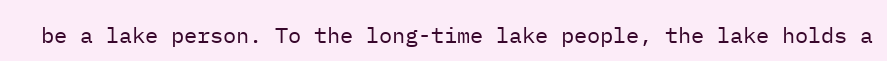be a lake person. To the long-time lake people, the lake holds a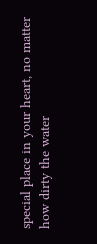special place in your heart, no matter how dirty the water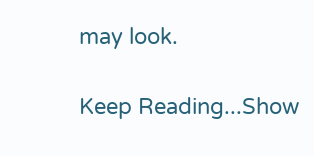may look.

Keep Reading...Show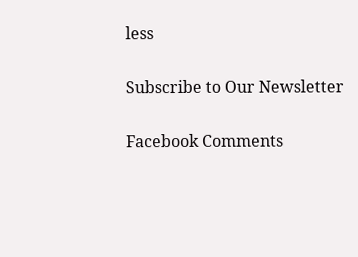less

Subscribe to Our Newsletter

Facebook Comments